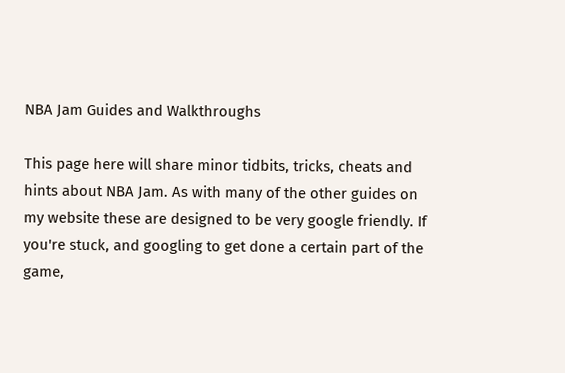NBA Jam Guides and Walkthroughs

This page here will share minor tidbits, tricks, cheats and hints about NBA Jam. As with many of the other guides on my website these are designed to be very google friendly. If you're stuck, and googling to get done a certain part of the game,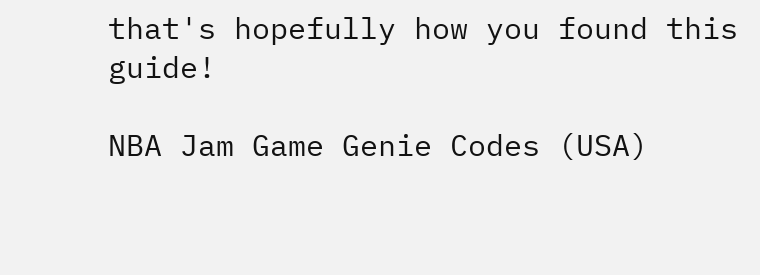that's hopefully how you found this guide!

NBA Jam Game Genie Codes (USA)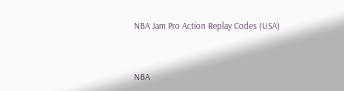NBA Jam Pro Action Replay Codes (USA)



NBA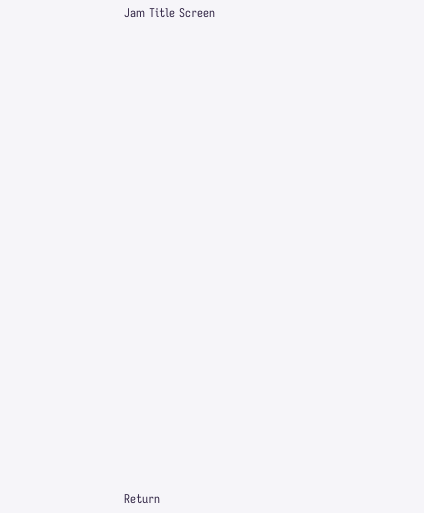Jam Title Screen


























Return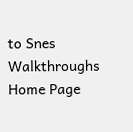to Snes Walkthroughs Home Page